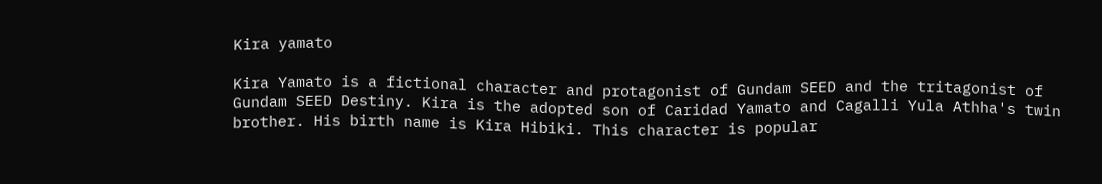Kira yamato

Kira Yamato is a fictional character and protagonist of Gundam SEED and the tritagonist of Gundam SEED Destiny. Kira is the adopted son of Caridad Yamato and Cagalli Yula Athha's twin brother. His birth name is Kira Hibiki. This character is popular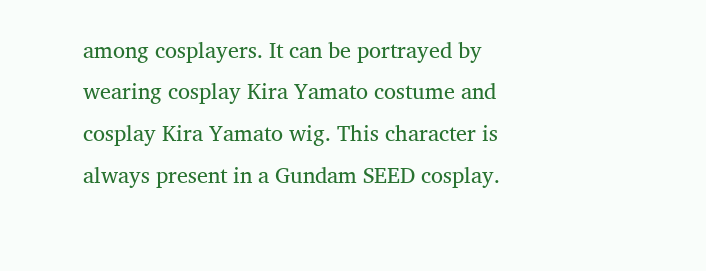among cosplayers. It can be portrayed by wearing cosplay Kira Yamato costume and cosplay Kira Yamato wig. This character is always present in a Gundam SEED cosplay.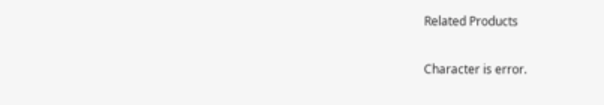Related Products

Character is error.